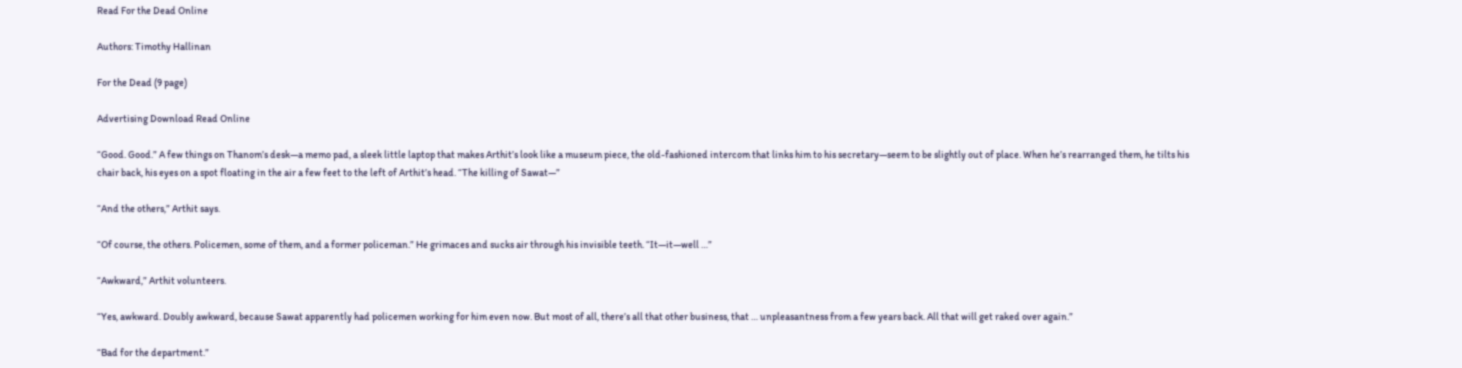Read For the Dead Online

Authors: Timothy Hallinan

For the Dead (9 page)

Advertising Download Read Online

“Good. Good.” A few things on Thanom’s desk—a memo pad, a sleek little laptop that makes Arthit’s look like a museum piece, the old-fashioned intercom that links him to his secretary—seem to be slightly out of place. When he’s rearranged them, he tilts his chair back, his eyes on a spot floating in the air a few feet to the left of Arthit’s head. “The killing of Sawat—”

“And the others,” Arthit says.

“Of course, the others. Policemen, some of them, and a former policeman.” He grimaces and sucks air through his invisible teeth. “It—it—well …”

“Awkward,” Arthit volunteers.

“Yes, awkward. Doubly awkward, because Sawat apparently had policemen working for him even now. But most of all, there’s all that other business, that … unpleasantness from a few years back. All that will get raked over again.”

“Bad for the department.”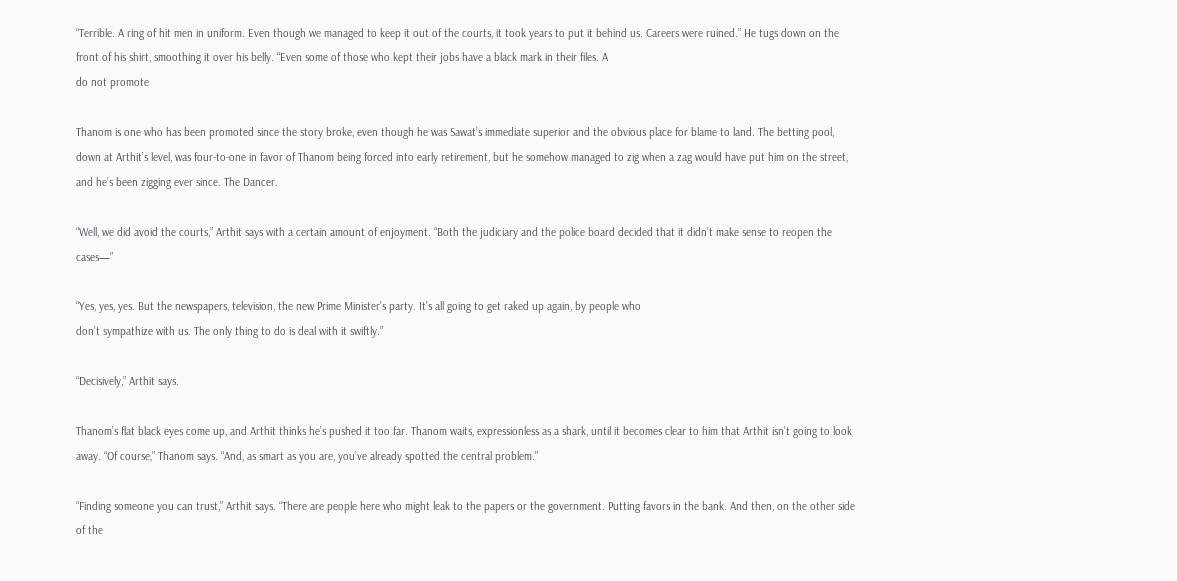“Terrible. A ring of hit men in uniform. Even though we managed to keep it out of the courts, it took years to put it behind us. Careers were ruined.” He tugs down on the front of his shirt, smoothing it over his belly. “Even some of those who kept their jobs have a black mark in their files. A
do not promote

Thanom is one who has been promoted since the story broke, even though he was Sawat’s immediate superior and the obvious place for blame to land. The betting pool, down at Arthit’s level, was four-to-one in favor of Thanom being forced into early retirement, but he somehow managed to zig when a zag would have put him on the street, and he’s been zigging ever since. The Dancer.

“Well, we did avoid the courts,” Arthit says with a certain amount of enjoyment. “Both the judiciary and the police board decided that it didn’t make sense to reopen the cases—”

“Yes, yes, yes. But the newspapers, television, the new Prime Minister’s party. It’s all going to get raked up again, by people who
don’t sympathize with us. The only thing to do is deal with it swiftly.”

“Decisively,” Arthit says.

Thanom’s flat black eyes come up, and Arthit thinks he’s pushed it too far. Thanom waits, expressionless as a shark, until it becomes clear to him that Arthit isn’t going to look away. “Of course,” Thanom says. “And, as smart as you are, you’ve already spotted the central problem.”

“Finding someone you can trust,” Arthit says. “There are people here who might leak to the papers or the government. Putting favors in the bank. And then, on the other side of the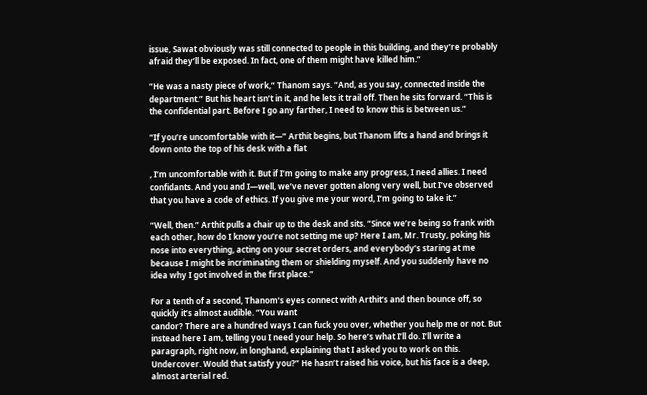issue, Sawat obviously was still connected to people in this building, and they’re probably afraid they’ll be exposed. In fact, one of them might have killed him.”

“He was a nasty piece of work,” Thanom says. “And, as you say, connected inside the department.” But his heart isn’t in it, and he lets it trail off. Then he sits forward. “This is the confidential part. Before I go any farther, I need to know this is between us.”

“If you’re uncomfortable with it—” Arthit begins, but Thanom lifts a hand and brings it down onto the top of his desk with a flat

, I’m uncomfortable with it. But if I’m going to make any progress, I need allies. I need confidants. And you and I—well, we’ve never gotten along very well, but I’ve observed that you have a code of ethics. If you give me your word, I’m going to take it.”

“Well, then.” Arthit pulls a chair up to the desk and sits. “Since we’re being so frank with each other, how do I know you’re not setting me up? Here I am, Mr. Trusty, poking his nose into everything, acting on your secret orders, and everybody’s staring at me because I might be incriminating them or shielding myself. And you suddenly have no idea why I got involved in the first place.”

For a tenth of a second, Thanom’s eyes connect with Arthit’s and then bounce off, so quickly it’s almost audible. “You want
candor? There are a hundred ways I can fuck you over, whether you help me or not. But instead here I am, telling you I need your help. So here’s what I’ll do. I’ll write a paragraph, right now, in longhand, explaining that I asked you to work on this. Undercover. Would that satisfy you?” He hasn’t raised his voice, but his face is a deep, almost arterial red.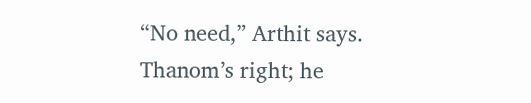“No need,” Arthit says. Thanom’s right; he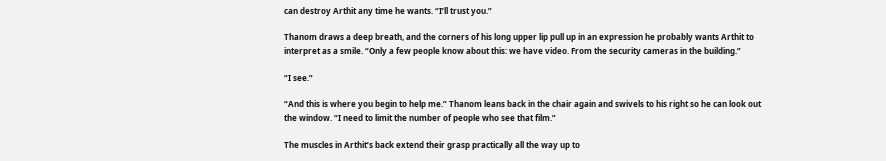can destroy Arthit any time he wants. “I’ll trust you.”

Thanom draws a deep breath, and the corners of his long upper lip pull up in an expression he probably wants Arthit to interpret as a smile. “Only a few people know about this: we have video. From the security cameras in the building.”

“I see.”

“And this is where you begin to help me.” Thanom leans back in the chair again and swivels to his right so he can look out the window. “I need to limit the number of people who see that film.”

The muscles in Arthit’s back extend their grasp practically all the way up to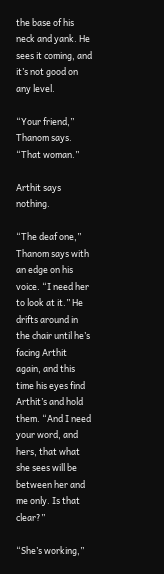the base of his neck and yank. He sees it coming, and it’s not good on any level.

“Your friend,” Thanom says. “That woman.”

Arthit says nothing.

“The deaf one,” Thanom says with an edge on his voice. “I need her to look at it.” He drifts around in the chair until he’s facing Arthit again, and this time his eyes find Arthit’s and hold them. “And I need your word, and hers, that what she sees will be between her and me only. Is that clear?”

“She’s working,”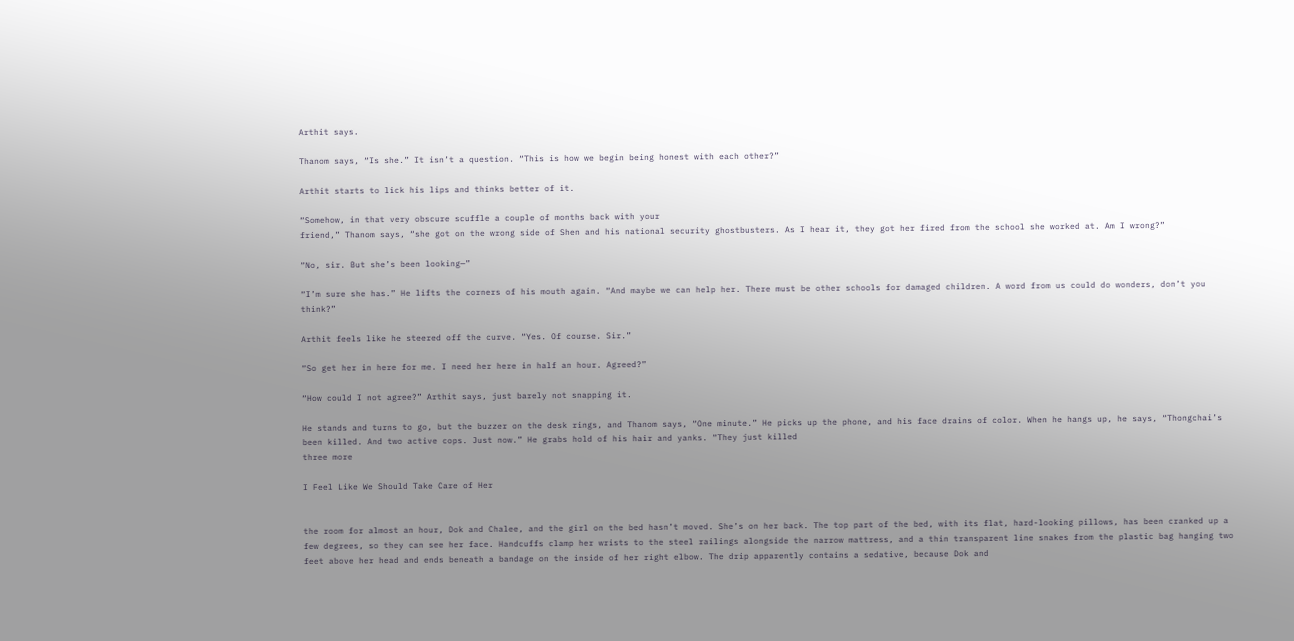Arthit says.

Thanom says, “Is she.” It isn’t a question. “This is how we begin being honest with each other?”

Arthit starts to lick his lips and thinks better of it.

“Somehow, in that very obscure scuffle a couple of months back with your
friend,” Thanom says, “she got on the wrong side of Shen and his national security ghostbusters. As I hear it, they got her fired from the school she worked at. Am I wrong?”

“No, sir. But she’s been looking—”

“I’m sure she has.” He lifts the corners of his mouth again. “And maybe we can help her. There must be other schools for damaged children. A word from us could do wonders, don’t you think?”

Arthit feels like he steered off the curve. “Yes. Of course. Sir.”

“So get her in here for me. I need her here in half an hour. Agreed?”

“How could I not agree?” Arthit says, just barely not snapping it.

He stands and turns to go, but the buzzer on the desk rings, and Thanom says, “One minute.” He picks up the phone, and his face drains of color. When he hangs up, he says, “Thongchai’s been killed. And two active cops. Just now.” He grabs hold of his hair and yanks. “They just killed
three more

I Feel Like We Should Take Care of Her


the room for almost an hour, Dok and Chalee, and the girl on the bed hasn’t moved. She’s on her back. The top part of the bed, with its flat, hard-looking pillows, has been cranked up a few degrees, so they can see her face. Handcuffs clamp her wrists to the steel railings alongside the narrow mattress, and a thin transparent line snakes from the plastic bag hanging two feet above her head and ends beneath a bandage on the inside of her right elbow. The drip apparently contains a sedative, because Dok and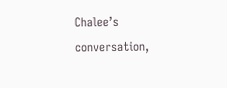Chalee’s conversation,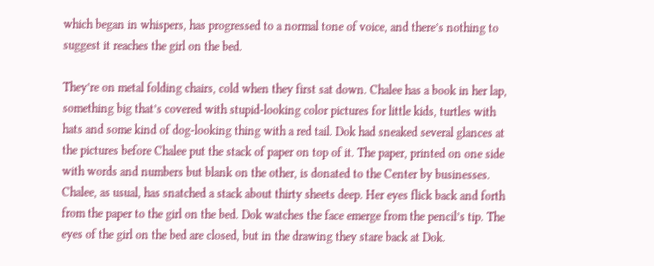which began in whispers, has progressed to a normal tone of voice, and there’s nothing to suggest it reaches the girl on the bed.

They’re on metal folding chairs, cold when they first sat down. Chalee has a book in her lap, something big that’s covered with stupid-looking color pictures for little kids, turtles with hats and some kind of dog-looking thing with a red tail. Dok had sneaked several glances at the pictures before Chalee put the stack of paper on top of it. The paper, printed on one side with words and numbers but blank on the other, is donated to the Center by businesses. Chalee, as usual, has snatched a stack about thirty sheets deep. Her eyes flick back and forth from the paper to the girl on the bed. Dok watches the face emerge from the pencil’s tip. The eyes of the girl on the bed are closed, but in the drawing they stare back at Dok.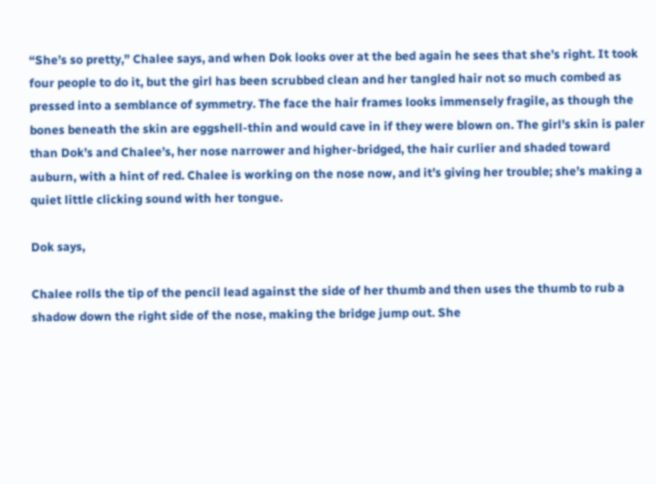“She’s so pretty,” Chalee says, and when Dok looks over at the bed again he sees that she’s right. It took four people to do it, but the girl has been scrubbed clean and her tangled hair not so much combed as pressed into a semblance of symmetry. The face the hair frames looks immensely fragile, as though the bones beneath the skin are eggshell-thin and would cave in if they were blown on. The girl’s skin is paler than Dok’s and Chalee’s, her nose narrower and higher-bridged, the hair curlier and shaded toward auburn, with a hint of red. Chalee is working on the nose now, and it’s giving her trouble; she’s making a quiet little clicking sound with her tongue.

Dok says,

Chalee rolls the tip of the pencil lead against the side of her thumb and then uses the thumb to rub a shadow down the right side of the nose, making the bridge jump out. She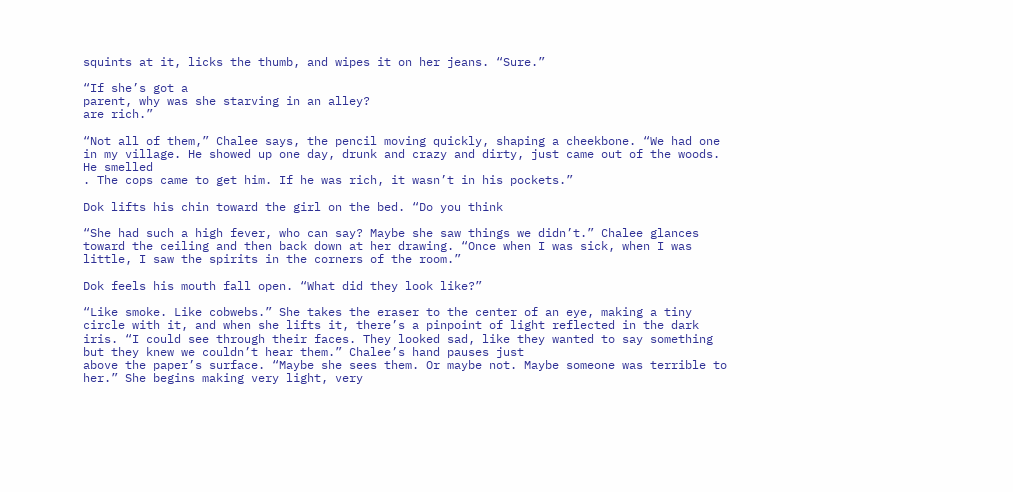squints at it, licks the thumb, and wipes it on her jeans. “Sure.”

“If she’s got a
parent, why was she starving in an alley?
are rich.”

“Not all of them,” Chalee says, the pencil moving quickly, shaping a cheekbone. “We had one in my village. He showed up one day, drunk and crazy and dirty, just came out of the woods. He smelled
. The cops came to get him. If he was rich, it wasn’t in his pockets.”

Dok lifts his chin toward the girl on the bed. “Do you think

“She had such a high fever, who can say? Maybe she saw things we didn’t.” Chalee glances toward the ceiling and then back down at her drawing. “Once when I was sick, when I was little, I saw the spirits in the corners of the room.”

Dok feels his mouth fall open. “What did they look like?”

“Like smoke. Like cobwebs.” She takes the eraser to the center of an eye, making a tiny circle with it, and when she lifts it, there’s a pinpoint of light reflected in the dark iris. “I could see through their faces. They looked sad, like they wanted to say something but they knew we couldn’t hear them.” Chalee’s hand pauses just
above the paper’s surface. “Maybe she sees them. Or maybe not. Maybe someone was terrible to her.” She begins making very light, very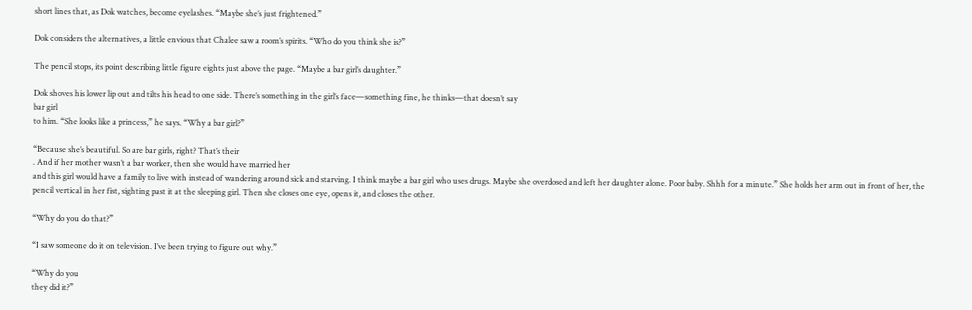short lines that, as Dok watches, become eyelashes. “Maybe she’s just frightened.”

Dok considers the alternatives, a little envious that Chalee saw a room’s spirits. “Who do you think she is?”

The pencil stops, its point describing little figure eights just above the page. “Maybe a bar girl’s daughter.”

Dok shoves his lower lip out and tilts his head to one side. There’s something in the girl’s face—something fine, he thinks—that doesn’t say
bar girl
to him. “She looks like a princess,” he says. “Why a bar girl?”

“Because she’s beautiful. So are bar girls, right? That’s their
. And if her mother wasn’t a bar worker, then she would have married her
and this girl would have a family to live with instead of wandering around sick and starving. I think maybe a bar girl who uses drugs. Maybe she overdosed and left her daughter alone. Poor baby. Shhh for a minute.” She holds her arm out in front of her, the pencil vertical in her fist, sighting past it at the sleeping girl. Then she closes one eye, opens it, and closes the other.

“Why do you do that?”

“I saw someone do it on television. I’ve been trying to figure out why.”

“Why do you
they did it?”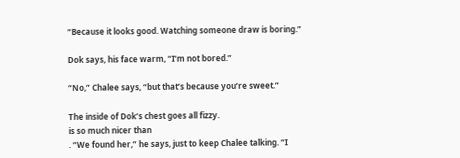“Because it looks good. Watching someone draw is boring.”

Dok says, his face warm, “I’m not bored.”

“No,” Chalee says, “but that’s because you’re sweet.”

The inside of Dok’s chest goes all fizzy.
is so much nicer than
. “We found her,” he says, just to keep Chalee talking. “I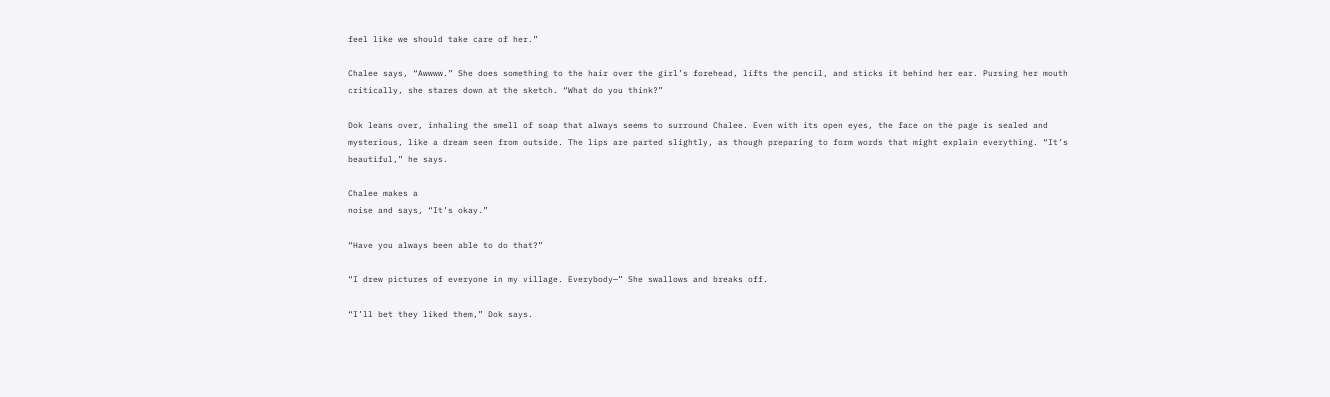feel like we should take care of her.”

Chalee says, “Awwww.” She does something to the hair over the girl’s forehead, lifts the pencil, and sticks it behind her ear. Pursing her mouth critically, she stares down at the sketch. “What do you think?”

Dok leans over, inhaling the smell of soap that always seems to surround Chalee. Even with its open eyes, the face on the page is sealed and mysterious, like a dream seen from outside. The lips are parted slightly, as though preparing to form words that might explain everything. “It’s beautiful,” he says.

Chalee makes a
noise and says, “It’s okay.”

“Have you always been able to do that?”

“I drew pictures of everyone in my village. Everybody—” She swallows and breaks off.

“I’ll bet they liked them,” Dok says.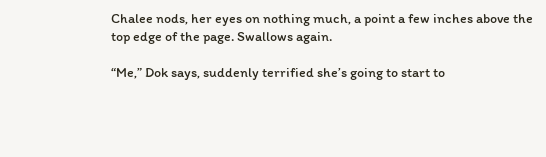Chalee nods, her eyes on nothing much, a point a few inches above the top edge of the page. Swallows again.

“Me,” Dok says, suddenly terrified she’s going to start to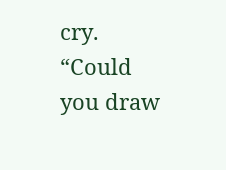cry. “Could you draw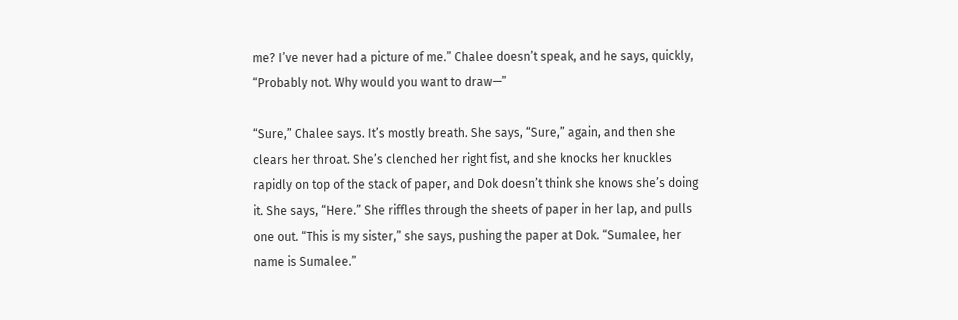me? I’ve never had a picture of me.” Chalee doesn’t speak, and he says, quickly, “Probably not. Why would you want to draw—”

“Sure,” Chalee says. It’s mostly breath. She says, “Sure,” again, and then she clears her throat. She’s clenched her right fist, and she knocks her knuckles rapidly on top of the stack of paper, and Dok doesn’t think she knows she’s doing it. She says, “Here.” She riffles through the sheets of paper in her lap, and pulls one out. “This is my sister,” she says, pushing the paper at Dok. “Sumalee, her name is Sumalee.”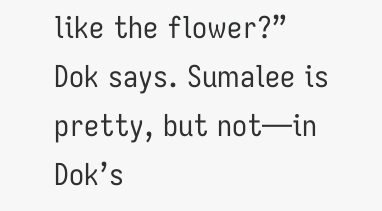like the flower?” Dok says. Sumalee is pretty, but not—in Dok’s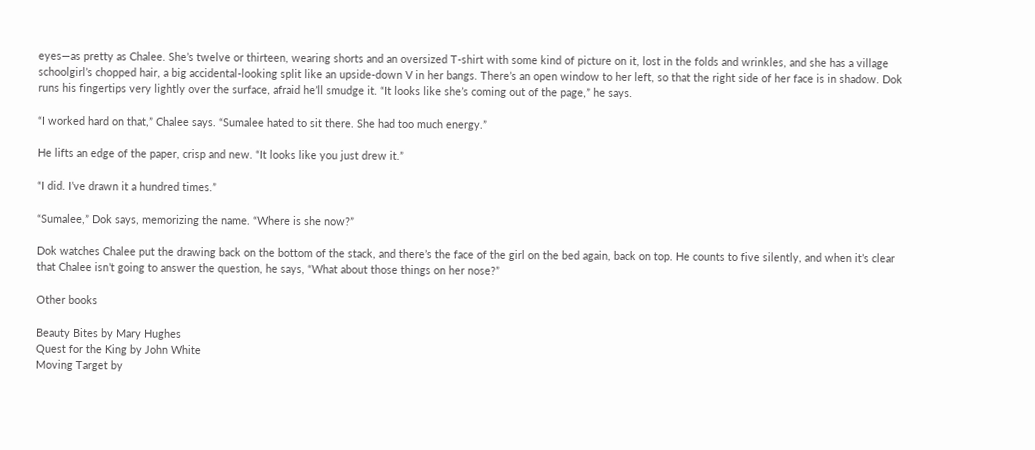eyes—as pretty as Chalee. She’s twelve or thirteen, wearing shorts and an oversized T-shirt with some kind of picture on it, lost in the folds and wrinkles, and she has a village schoolgirl’s chopped hair, a big accidental-looking split like an upside-down V in her bangs. There’s an open window to her left, so that the right side of her face is in shadow. Dok runs his fingertips very lightly over the surface, afraid he’ll smudge it. “It looks like she’s coming out of the page,” he says.

“I worked hard on that,” Chalee says. “Sumalee hated to sit there. She had too much energy.”

He lifts an edge of the paper, crisp and new. “It looks like you just drew it.”

“I did. I’ve drawn it a hundred times.”

“Sumalee,” Dok says, memorizing the name. “Where is she now?”

Dok watches Chalee put the drawing back on the bottom of the stack, and there’s the face of the girl on the bed again, back on top. He counts to five silently, and when it’s clear that Chalee isn’t going to answer the question, he says, “What about those things on her nose?”

Other books

Beauty Bites by Mary Hughes
Quest for the King by John White
Moving Target by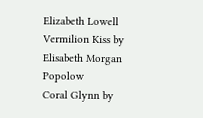Elizabeth Lowell
Vermilion Kiss by Elisabeth Morgan Popolow
Coral Glynn by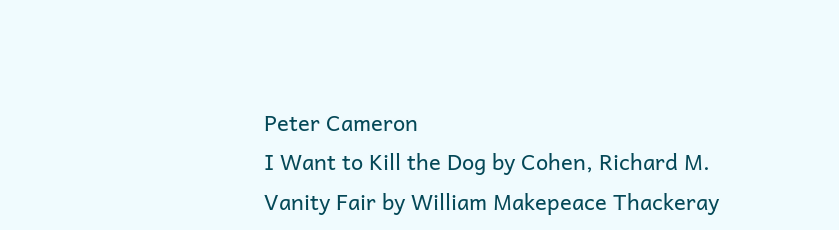Peter Cameron
I Want to Kill the Dog by Cohen, Richard M.
Vanity Fair by William Makepeace Thackeray